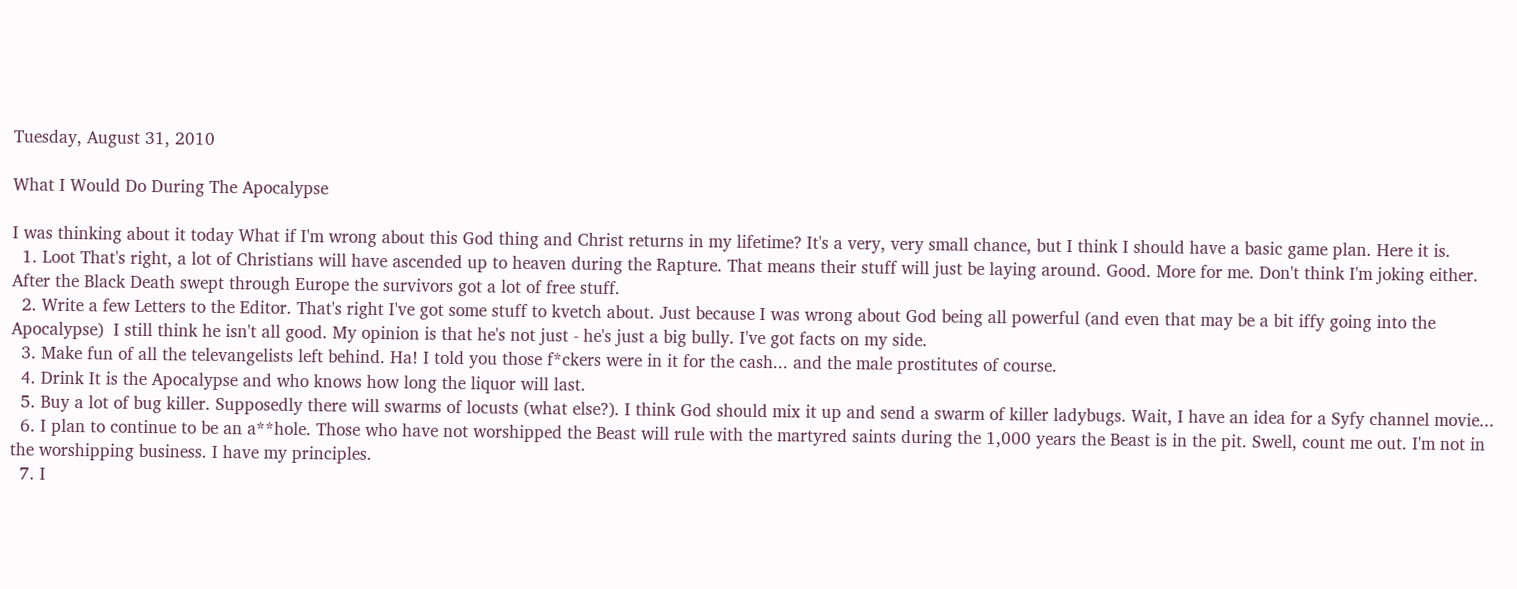Tuesday, August 31, 2010

What I Would Do During The Apocalypse

I was thinking about it today What if I'm wrong about this God thing and Christ returns in my lifetime? It's a very, very small chance, but I think I should have a basic game plan. Here it is.
  1. Loot That's right, a lot of Christians will have ascended up to heaven during the Rapture. That means their stuff will just be laying around. Good. More for me. Don't think I'm joking either. After the Black Death swept through Europe the survivors got a lot of free stuff.
  2. Write a few Letters to the Editor. That's right I've got some stuff to kvetch about. Just because I was wrong about God being all powerful (and even that may be a bit iffy going into the Apocalypse)  I still think he isn't all good. My opinion is that he's not just - he's just a big bully. I've got facts on my side.
  3. Make fun of all the televangelists left behind. Ha! I told you those f*ckers were in it for the cash... and the male prostitutes of course.
  4. Drink It is the Apocalypse and who knows how long the liquor will last.
  5. Buy a lot of bug killer. Supposedly there will swarms of locusts (what else?). I think God should mix it up and send a swarm of killer ladybugs. Wait, I have an idea for a Syfy channel movie...
  6. I plan to continue to be an a**hole. Those who have not worshipped the Beast will rule with the martyred saints during the 1,000 years the Beast is in the pit. Swell, count me out. I'm not in the worshipping business. I have my principles.
  7. I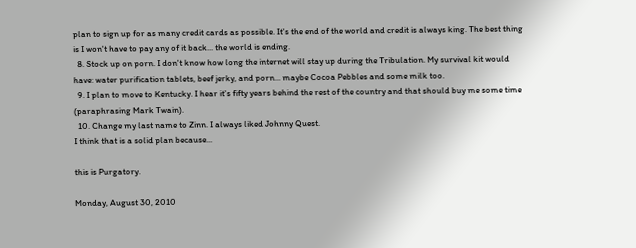plan to sign up for as many credit cards as possible. It's the end of the world and credit is always king. The best thing is I won't have to pay any of it back... the world is ending.
  8. Stock up on porn. I don't know how long the internet will stay up during the Tribulation. My survival kit would have: water purification tablets, beef jerky, and porn... maybe Cocoa Pebbles and some milk too.
  9. I plan to move to Kentucky. I hear it's fifty years behind the rest of the country and that should buy me some time (paraphrasing Mark Twain).
  10. Change my last name to Zinn. I always liked Johnny Quest.
I think that is a solid plan because...

this is Purgatory.

Monday, August 30, 2010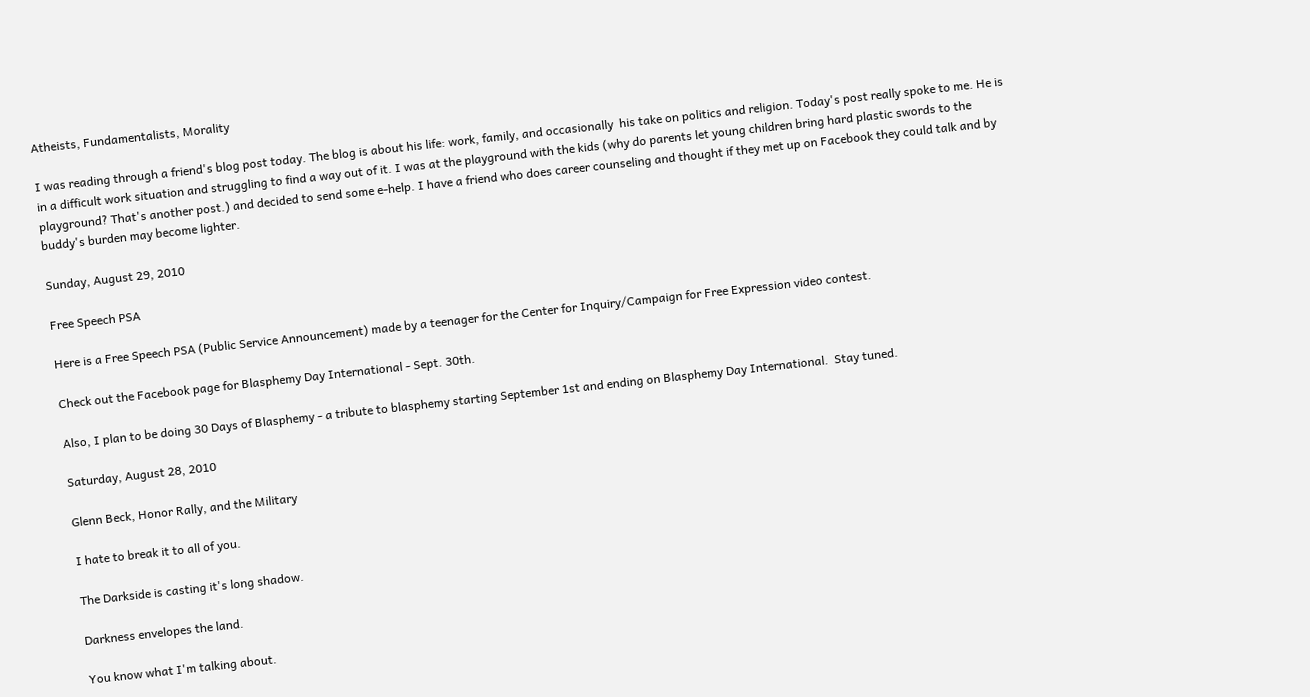Atheists, Fundamentalists, Morality

I was reading through a friend's blog post today. The blog is about his life: work, family, and occasionally  his take on politics and religion. Today's post really spoke to me. He is in a difficult work situation and struggling to find a way out of it. I was at the playground with the kids (why do parents let young children bring hard plastic swords to the playground? That's another post.) and decided to send some e-help. I have a friend who does career counseling and thought if they met up on Facebook they could talk and by buddy's burden may become lighter.

Sunday, August 29, 2010

Free Speech PSA

Here is a Free Speech PSA (Public Service Announcement) made by a teenager for the Center for Inquiry/Campaign for Free Expression video contest.

Check out the Facebook page for Blasphemy Day International - Sept. 30th.

Also, I plan to be doing 30 Days of Blasphemy - a tribute to blasphemy starting September 1st and ending on Blasphemy Day International.  Stay tuned.

Saturday, August 28, 2010

Glenn Beck, Honor Rally, and the Military

I hate to break it to all of you.

The Darkside is casting it's long shadow.

Darkness envelopes the land.

You know what I'm talking about.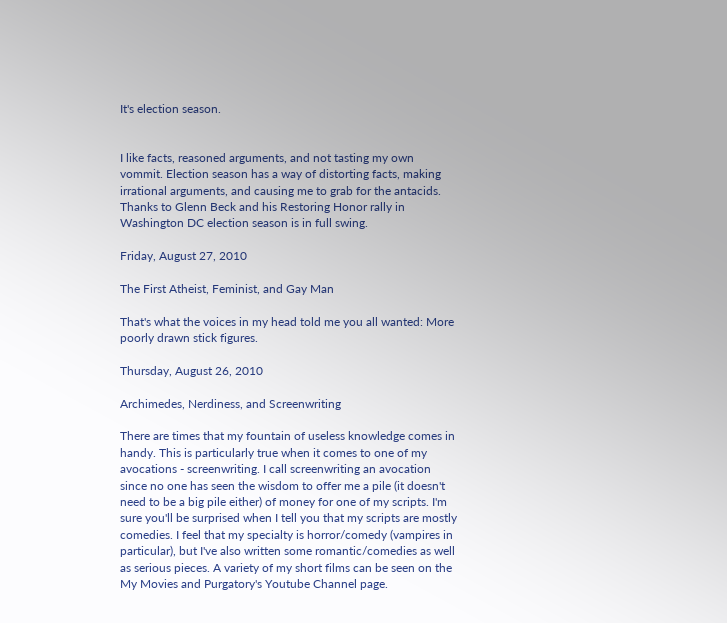It's election season.


I like facts, reasoned arguments, and not tasting my own vommit. Election season has a way of distorting facts, making irrational arguments, and causing me to grab for the antacids. Thanks to Glenn Beck and his Restoring Honor rally in Washington DC election season is in full swing.

Friday, August 27, 2010

The First Atheist, Feminist, and Gay Man

That's what the voices in my head told me you all wanted: More poorly drawn stick figures.

Thursday, August 26, 2010

Archimedes, Nerdiness, and Screenwriting

There are times that my fountain of useless knowledge comes in handy. This is particularly true when it comes to one of my avocations - screenwriting. I call screenwriting an avocation since no one has seen the wisdom to offer me a pile (it doesn't need to be a big pile either) of money for one of my scripts. I'm sure you'll be surprised when I tell you that my scripts are mostly comedies. I feel that my specialty is horror/comedy (vampires in particular), but I've also written some romantic/comedies as well as serious pieces. A variety of my short films can be seen on the My Movies and Purgatory's Youtube Channel page.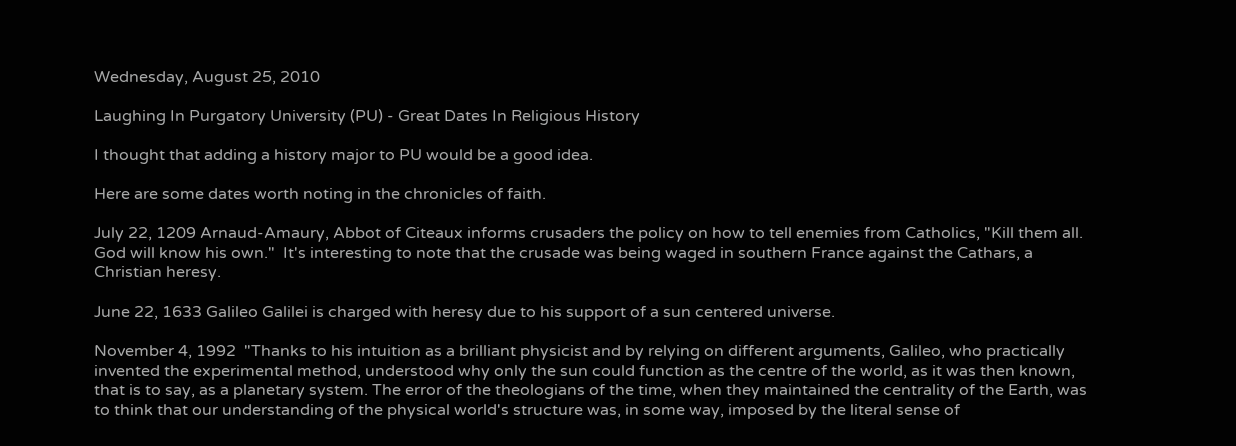Wednesday, August 25, 2010

Laughing In Purgatory University (PU) - Great Dates In Religious History

I thought that adding a history major to PU would be a good idea.

Here are some dates worth noting in the chronicles of faith.

July 22, 1209 Arnaud-Amaury, Abbot of Citeaux informs crusaders the policy on how to tell enemies from Catholics, "Kill them all. God will know his own."  It's interesting to note that the crusade was being waged in southern France against the Cathars, a Christian heresy.

June 22, 1633 Galileo Galilei is charged with heresy due to his support of a sun centered universe.

November 4, 1992  "Thanks to his intuition as a brilliant physicist and by relying on different arguments, Galileo, who practically invented the experimental method, understood why only the sun could function as the centre of the world, as it was then known, that is to say, as a planetary system. The error of the theologians of the time, when they maintained the centrality of the Earth, was to think that our understanding of the physical world's structure was, in some way, imposed by the literal sense of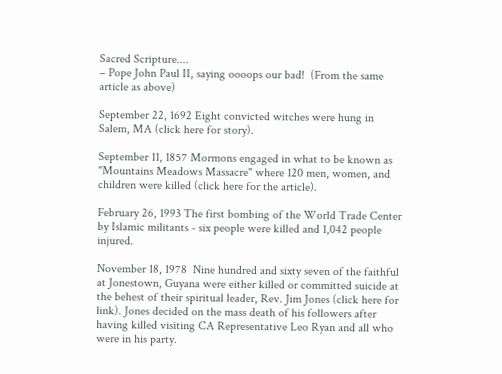Sacred Scripture....
– Pope John Paul II, saying oooops our bad!  (From the same article as above)

September 22, 1692 Eight convicted witches were hung in Salem, MA (click here for story).

September 11, 1857 Mormons engaged in what to be known as "Mountains Meadows Massacre" where 120 men, women, and children were killed (click here for the article).

February 26, 1993 The first bombing of the World Trade Center by Islamic militants - six people were killed and 1,042 people injured.

November 18, 1978  Nine hundred and sixty seven of the faithful at Jonestown, Guyana were either killed or committed suicide at the behest of their spiritual leader, Rev. Jim Jones (click here for link). Jones decided on the mass death of his followers after having killed visiting CA Representative Leo Ryan and all who were in his party.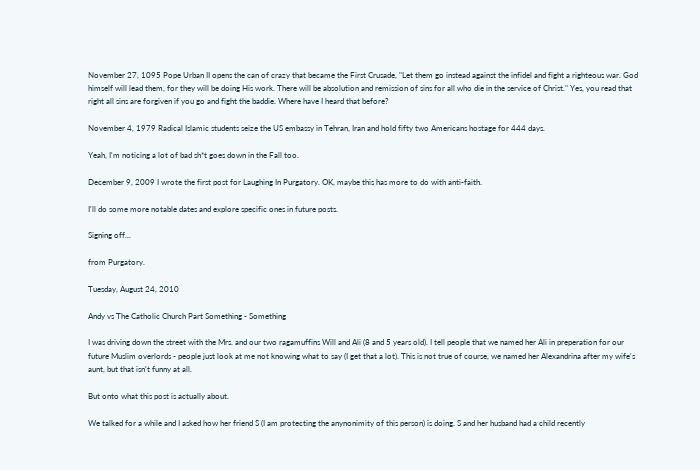November 27, 1095 Pope Urban II opens the can of crazy that became the First Crusade, "Let them go instead against the infidel and fight a righteous war. God himself will lead them, for they will be doing His work. There will be absolution and remission of sins for all who die in the service of Christ." Yes, you read that right all sins are forgiven if you go and fight the baddie. Where have I heard that before?

November 4, 1979 Radical Islamic students seize the US embassy in Tehran, Iran and hold fifty two Americans hostage for 444 days.

Yeah, I'm noticing a lot of bad sh*t goes down in the Fall too.

December 9, 2009 I wrote the first post for Laughing In Purgatory. OK, maybe this has more to do with anti-faith.

I'll do some more notable dates and explore specific ones in future posts.

Signing off...

from Purgatory.

Tuesday, August 24, 2010

Andy vs The Catholic Church Part Something - Something

I was driving down the street with the Mrs. and our two ragamuffins Will and Ali (8 and 5 years old). I tell people that we named her Ali in preperation for our future Muslim overlords - people just look at me not knowing what to say (I get that a lot). This is not true of course, we named her Alexandrina after my wife's aunt, but that isn't funny at all.

But onto what this post is actually about.

We talked for a while and I asked how her friend S (I am protecting the anynonimity of this person) is doing. S and her husband had a child recently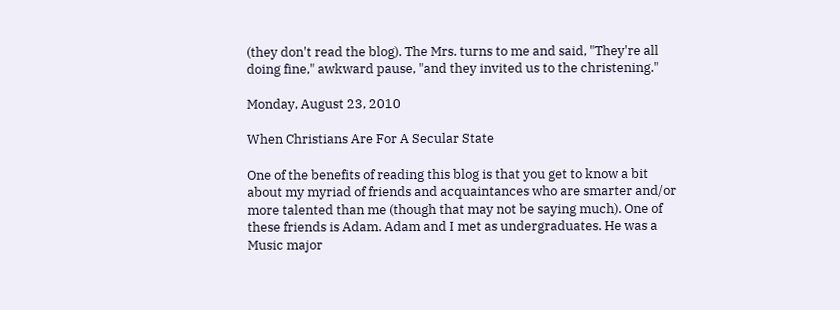(they don't read the blog). The Mrs. turns to me and said, "They're all doing fine," awkward pause, "and they invited us to the christening."

Monday, August 23, 2010

When Christians Are For A Secular State

One of the benefits of reading this blog is that you get to know a bit about my myriad of friends and acquaintances who are smarter and/or more talented than me (though that may not be saying much). One of these friends is Adam. Adam and I met as undergraduates. He was a Music major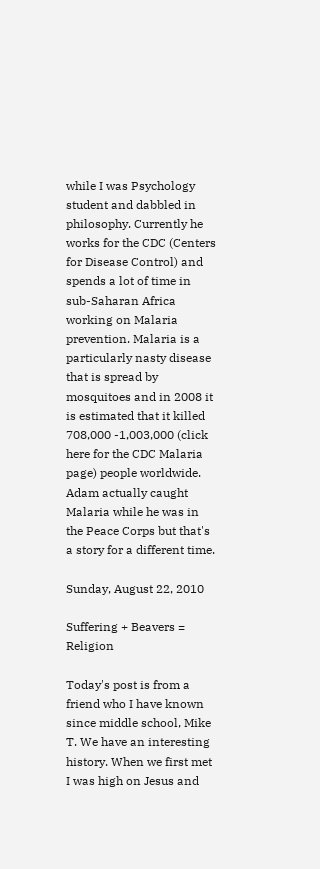while I was Psychology student and dabbled in philosophy. Currently he works for the CDC (Centers for Disease Control) and spends a lot of time in sub-Saharan Africa working on Malaria prevention. Malaria is a particularly nasty disease that is spread by mosquitoes and in 2008 it is estimated that it killed 708,000 -1,003,000 (click here for the CDC Malaria page) people worldwide. Adam actually caught Malaria while he was in the Peace Corps but that's a story for a different time.

Sunday, August 22, 2010

Suffering + Beavers = Religion

Today's post is from a friend who I have known since middle school, Mike T. We have an interesting history. When we first met I was high on Jesus and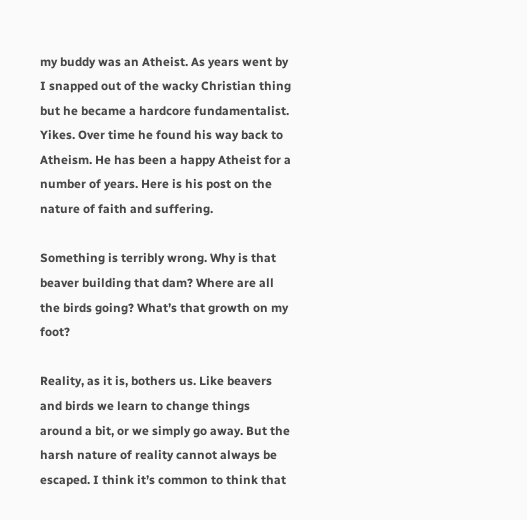my buddy was an Atheist. As years went by I snapped out of the wacky Christian thing but he became a hardcore fundamentalist. Yikes. Over time he found his way back to Atheism. He has been a happy Atheist for a number of years. Here is his post on the nature of faith and suffering.

Something is terribly wrong. Why is that beaver building that dam? Where are all the birds going? What’s that growth on my foot?

Reality, as it is, bothers us. Like beavers and birds we learn to change things around a bit, or we simply go away. But the harsh nature of reality cannot always be escaped. I think it’s common to think that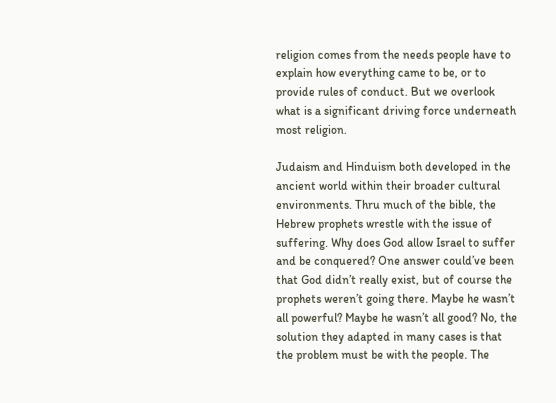religion comes from the needs people have to explain how everything came to be, or to provide rules of conduct. But we overlook what is a significant driving force underneath most religion.

Judaism and Hinduism both developed in the ancient world within their broader cultural environments. Thru much of the bible, the Hebrew prophets wrestle with the issue of suffering. Why does God allow Israel to suffer and be conquered? One answer could’ve been that God didn’t really exist, but of course the prophets weren’t going there. Maybe he wasn’t all powerful? Maybe he wasn’t all good? No, the solution they adapted in many cases is that the problem must be with the people. The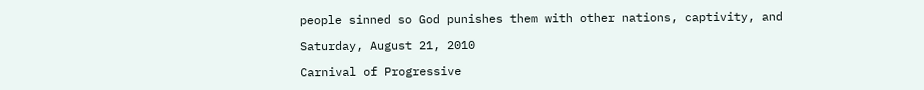people sinned so God punishes them with other nations, captivity, and

Saturday, August 21, 2010

Carnival of Progressive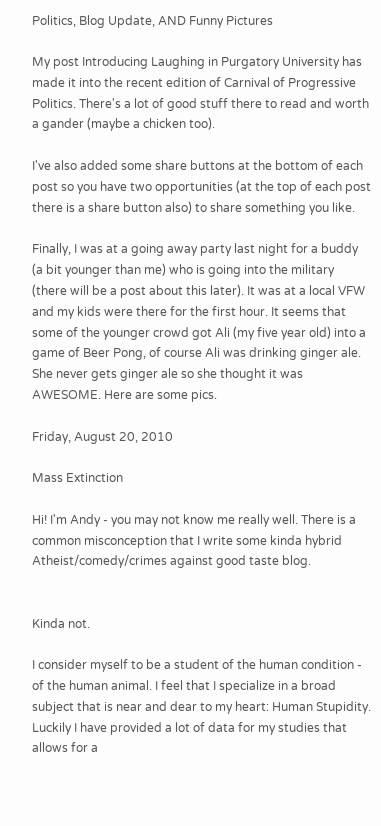Politics, Blog Update, AND Funny Pictures

My post Introducing Laughing in Purgatory University has made it into the recent edition of Carnival of Progressive Politics. There's a lot of good stuff there to read and worth a gander (maybe a chicken too).

I've also added some share buttons at the bottom of each post so you have two opportunities (at the top of each post there is a share button also) to share something you like.

Finally, I was at a going away party last night for a buddy (a bit younger than me) who is going into the military (there will be a post about this later). It was at a local VFW and my kids were there for the first hour. It seems that some of the younger crowd got Ali (my five year old) into a game of Beer Pong, of course Ali was drinking ginger ale. She never gets ginger ale so she thought it was AWESOME. Here are some pics.

Friday, August 20, 2010

Mass Extinction

Hi! I'm Andy - you may not know me really well. There is a common misconception that I write some kinda hybrid Atheist/comedy/crimes against good taste blog.


Kinda not.

I consider myself to be a student of the human condition - of the human animal. I feel that I specialize in a broad subject that is near and dear to my heart: Human Stupidity. Luckily I have provided a lot of data for my studies that allows for a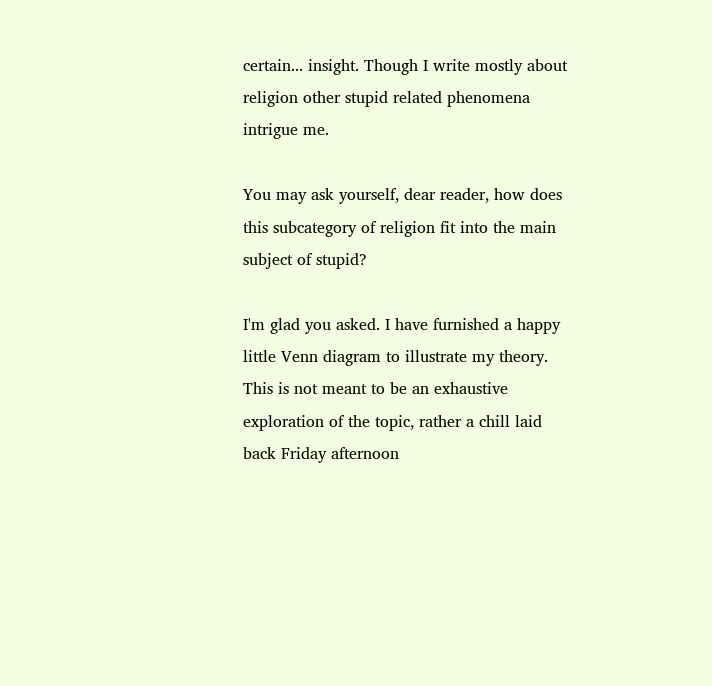certain... insight. Though I write mostly about religion other stupid related phenomena intrigue me.

You may ask yourself, dear reader, how does this subcategory of religion fit into the main subject of stupid?

I'm glad you asked. I have furnished a happy little Venn diagram to illustrate my theory. This is not meant to be an exhaustive exploration of the topic, rather a chill laid back Friday afternoon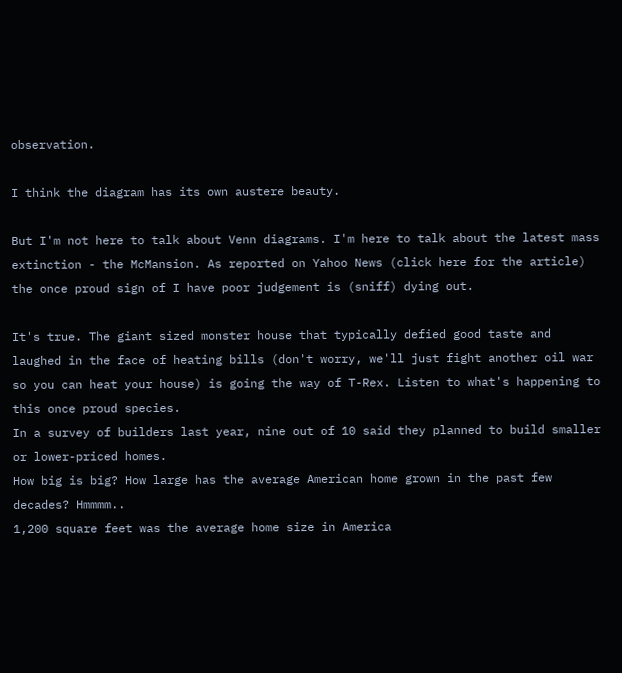observation.

I think the diagram has its own austere beauty.

But I'm not here to talk about Venn diagrams. I'm here to talk about the latest mass extinction - the McMansion. As reported on Yahoo News (click here for the article) the once proud sign of I have poor judgement is (sniff) dying out.

It's true. The giant sized monster house that typically defied good taste and laughed in the face of heating bills (don't worry, we'll just fight another oil war so you can heat your house) is going the way of T-Rex. Listen to what's happening to this once proud species.
In a survey of builders last year, nine out of 10 said they planned to build smaller or lower-priced homes.
How big is big? How large has the average American home grown in the past few decades? Hmmmm..
1,200 square feet was the average home size in America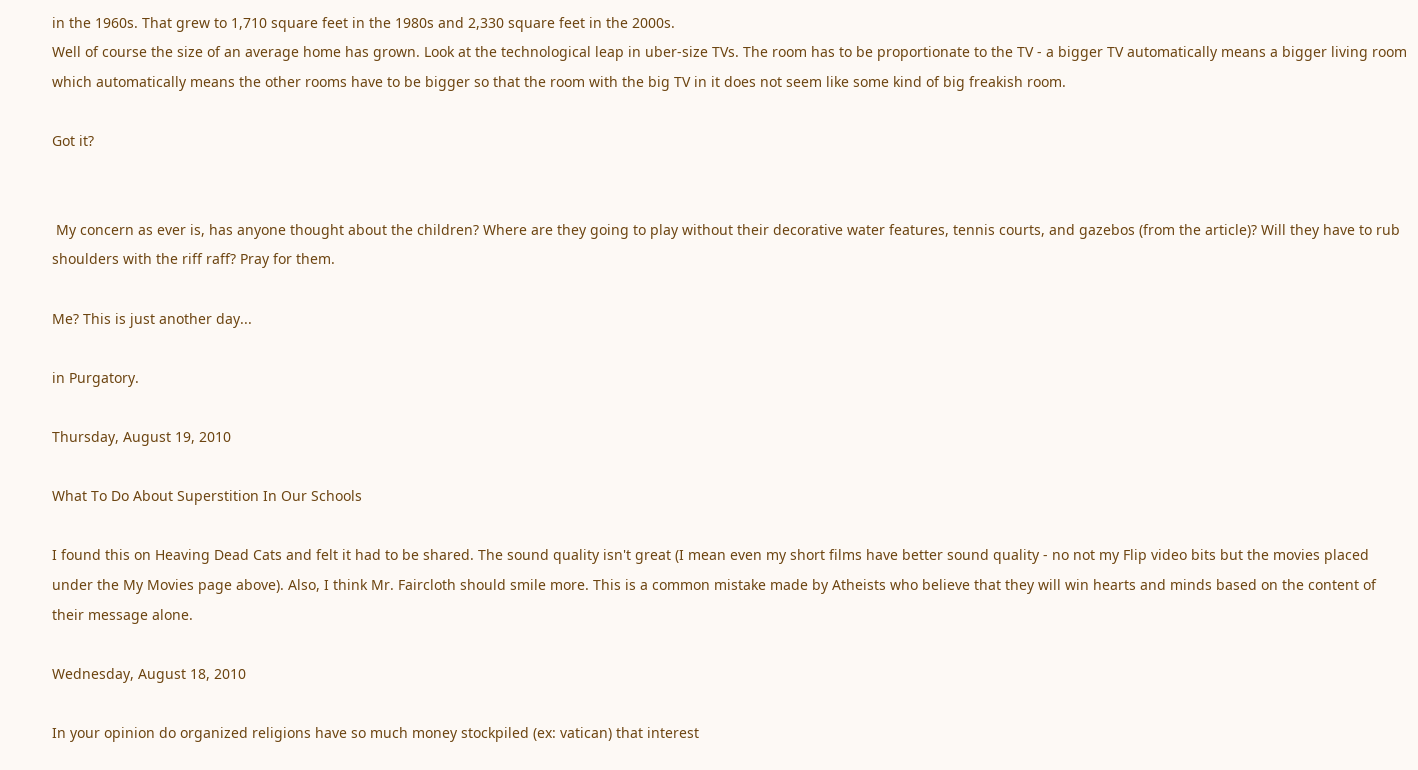in the 1960s. That grew to 1,710 square feet in the 1980s and 2,330 square feet in the 2000s.
Well of course the size of an average home has grown. Look at the technological leap in uber-size TVs. The room has to be proportionate to the TV - a bigger TV automatically means a bigger living room which automatically means the other rooms have to be bigger so that the room with the big TV in it does not seem like some kind of big freakish room.

Got it?


 My concern as ever is, has anyone thought about the children? Where are they going to play without their decorative water features, tennis courts, and gazebos (from the article)? Will they have to rub shoulders with the riff raff? Pray for them.

Me? This is just another day...

in Purgatory.

Thursday, August 19, 2010

What To Do About Superstition In Our Schools

I found this on Heaving Dead Cats and felt it had to be shared. The sound quality isn't great (I mean even my short films have better sound quality - no not my Flip video bits but the movies placed under the My Movies page above). Also, I think Mr. Faircloth should smile more. This is a common mistake made by Atheists who believe that they will win hearts and minds based on the content of their message alone.

Wednesday, August 18, 2010

In your opinion do organized religions have so much money stockpiled (ex: vatican) that interest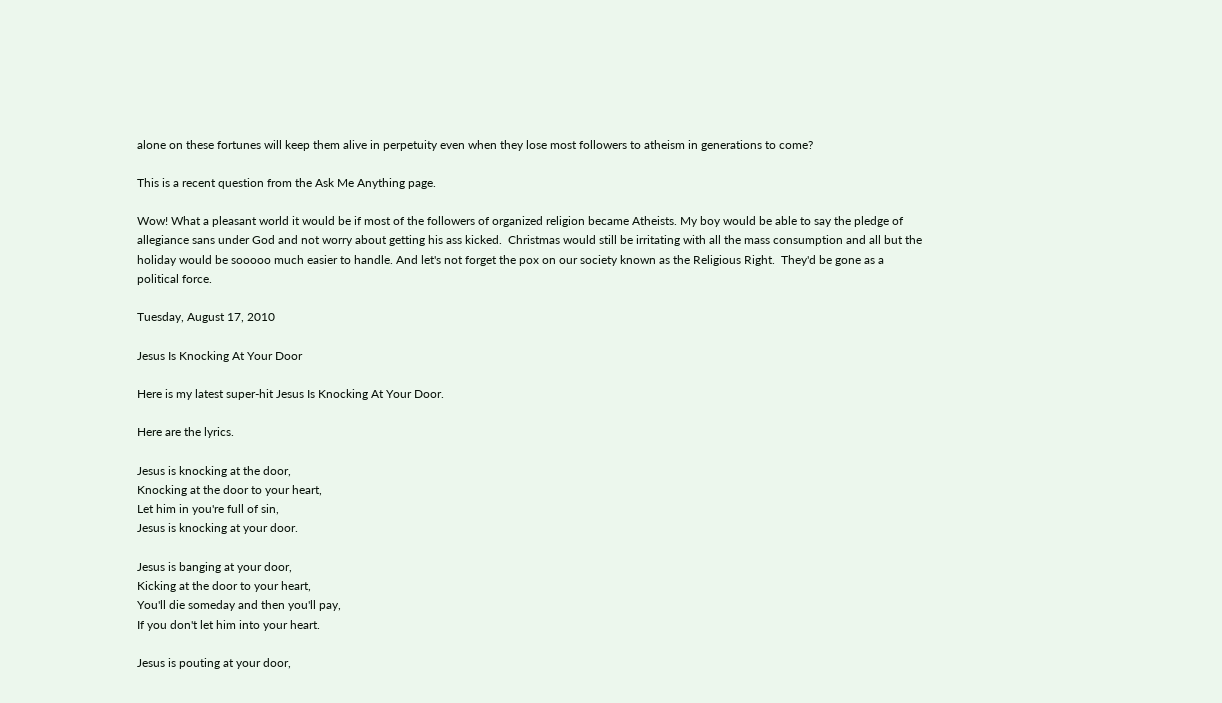alone on these fortunes will keep them alive in perpetuity even when they lose most followers to atheism in generations to come?

This is a recent question from the Ask Me Anything page.

Wow! What a pleasant world it would be if most of the followers of organized religion became Atheists. My boy would be able to say the pledge of allegiance sans under God and not worry about getting his ass kicked.  Christmas would still be irritating with all the mass consumption and all but the holiday would be sooooo much easier to handle. And let's not forget the pox on our society known as the Religious Right.  They'd be gone as a political force.

Tuesday, August 17, 2010

Jesus Is Knocking At Your Door

Here is my latest super-hit Jesus Is Knocking At Your Door.

Here are the lyrics.

Jesus is knocking at the door,
Knocking at the door to your heart,
Let him in you're full of sin,
Jesus is knocking at your door.

Jesus is banging at your door,
Kicking at the door to your heart,
You'll die someday and then you'll pay,
If you don't let him into your heart.

Jesus is pouting at your door,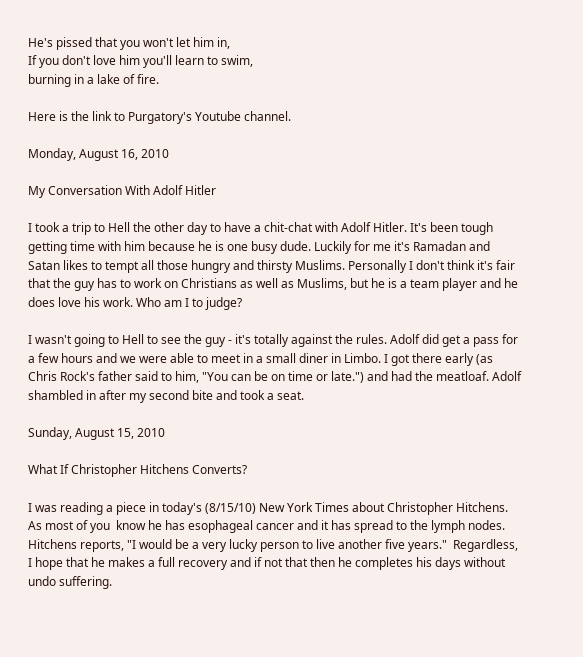He's pissed that you won't let him in,
If you don't love him you'll learn to swim,
burning in a lake of fire.

Here is the link to Purgatory's Youtube channel.

Monday, August 16, 2010

My Conversation With Adolf Hitler

I took a trip to Hell the other day to have a chit-chat with Adolf Hitler. It's been tough getting time with him because he is one busy dude. Luckily for me it's Ramadan and Satan likes to tempt all those hungry and thirsty Muslims. Personally I don't think it's fair that the guy has to work on Christians as well as Muslims, but he is a team player and he does love his work. Who am I to judge?

I wasn't going to Hell to see the guy - it's totally against the rules. Adolf did get a pass for a few hours and we were able to meet in a small diner in Limbo. I got there early (as Chris Rock's father said to him, "You can be on time or late.") and had the meatloaf. Adolf shambled in after my second bite and took a seat.

Sunday, August 15, 2010

What If Christopher Hitchens Converts?

I was reading a piece in today's (8/15/10) New York Times about Christopher Hitchens. As most of you  know he has esophageal cancer and it has spread to the lymph nodes. Hitchens reports, "I would be a very lucky person to live another five years."  Regardless, I hope that he makes a full recovery and if not that then he completes his days without undo suffering.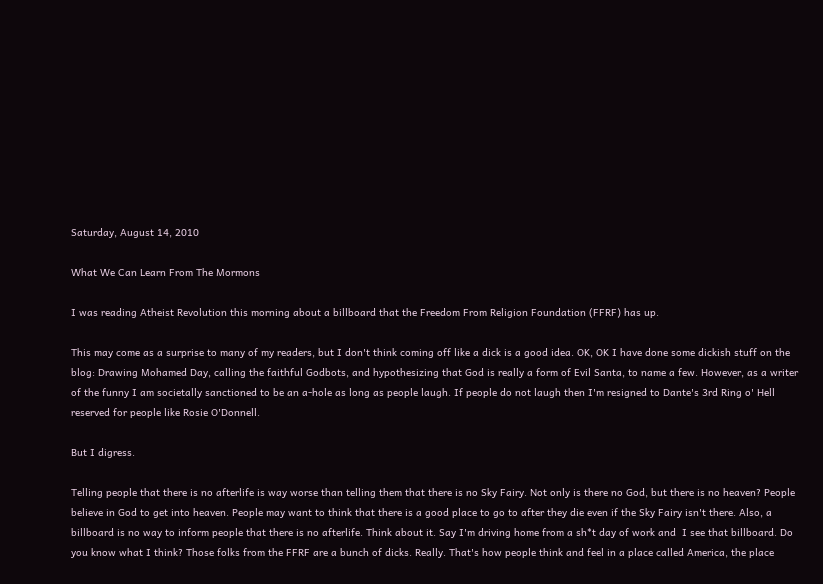Saturday, August 14, 2010

What We Can Learn From The Mormons

I was reading Atheist Revolution this morning about a billboard that the Freedom From Religion Foundation (FFRF) has up.

This may come as a surprise to many of my readers, but I don't think coming off like a dick is a good idea. OK, OK I have done some dickish stuff on the blog: Drawing Mohamed Day, calling the faithful Godbots, and hypothesizing that God is really a form of Evil Santa, to name a few. However, as a writer of the funny I am societally sanctioned to be an a-hole as long as people laugh. If people do not laugh then I'm resigned to Dante's 3rd Ring o' Hell reserved for people like Rosie O'Donnell.

But I digress.

Telling people that there is no afterlife is way worse than telling them that there is no Sky Fairy. Not only is there no God, but there is no heaven? People believe in God to get into heaven. People may want to think that there is a good place to go to after they die even if the Sky Fairy isn't there. Also, a billboard is no way to inform people that there is no afterlife. Think about it. Say I'm driving home from a sh*t day of work and  I see that billboard. Do you know what I think? Those folks from the FFRF are a bunch of dicks. Really. That's how people think and feel in a place called America, the place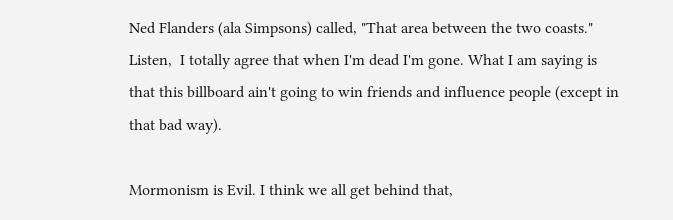Ned Flanders (ala Simpsons) called, "That area between the two coasts."  Listen,  I totally agree that when I'm dead I'm gone. What I am saying is that this billboard ain't going to win friends and influence people (except in that bad way).

Mormonism is Evil. I think we all get behind that,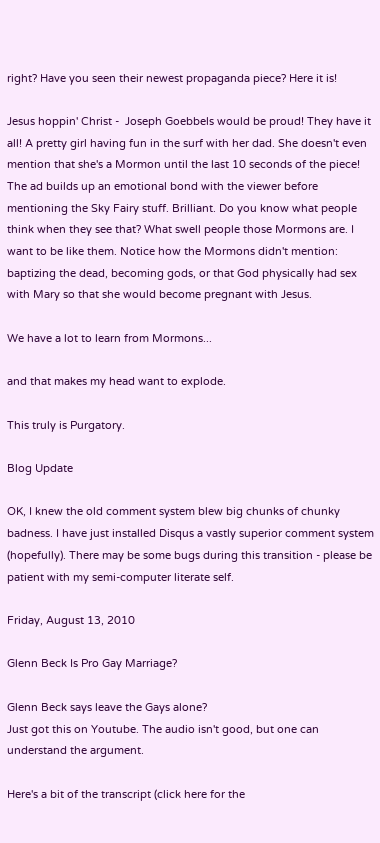right? Have you seen their newest propaganda piece? Here it is!

Jesus hoppin' Christ -  Joseph Goebbels would be proud! They have it all! A pretty girl having fun in the surf with her dad. She doesn't even mention that she's a Mormon until the last 10 seconds of the piece! The ad builds up an emotional bond with the viewer before mentioning the Sky Fairy stuff. Brilliant. Do you know what people think when they see that? What swell people those Mormons are. I want to be like them. Notice how the Mormons didn't mention: baptizing the dead, becoming gods, or that God physically had sex with Mary so that she would become pregnant with Jesus.

We have a lot to learn from Mormons...

and that makes my head want to explode.

This truly is Purgatory.

Blog Update

OK, I knew the old comment system blew big chunks of chunky badness. I have just installed Disqus a vastly superior comment system (hopefully). There may be some bugs during this transition - please be patient with my semi-computer literate self.

Friday, August 13, 2010

Glenn Beck Is Pro Gay Marriage?

Glenn Beck says leave the Gays alone?
Just got this on Youtube. The audio isn't good, but one can understand the argument.

Here's a bit of the transcript (click here for the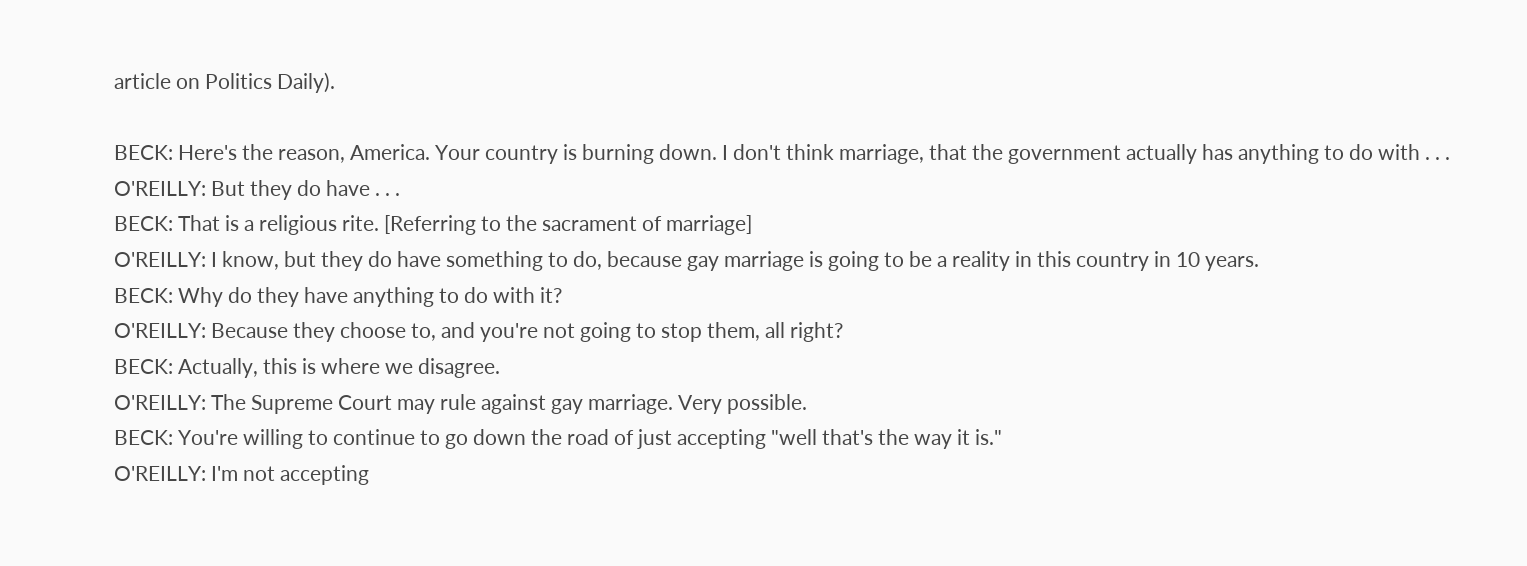article on Politics Daily).

BECK: Here's the reason, America. Your country is burning down. I don't think marriage, that the government actually has anything to do with . . .
O'REILLY: But they do have . . .
BECK: That is a religious rite. [Referring to the sacrament of marriage]
O'REILLY: I know, but they do have something to do, because gay marriage is going to be a reality in this country in 10 years.
BECK: Why do they have anything to do with it?
O'REILLY: Because they choose to, and you're not going to stop them, all right?
BECK: Actually, this is where we disagree.
O'REILLY: The Supreme Court may rule against gay marriage. Very possible.
BECK: You're willing to continue to go down the road of just accepting "well that's the way it is."
O'REILLY: I'm not accepting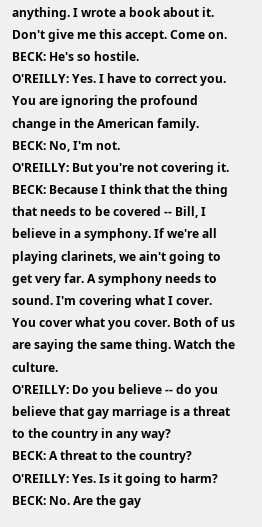anything. I wrote a book about it. Don't give me this accept. Come on.
BECK: He's so hostile.
O'REILLY: Yes. I have to correct you. You are ignoring the profound change in the American family.
BECK: No, I'm not.
O'REILLY: But you're not covering it.
BECK: Because I think that the thing that needs to be covered -- Bill, I believe in a symphony. If we're all playing clarinets, we ain't going to get very far. A symphony needs to sound. I'm covering what I cover. You cover what you cover. Both of us are saying the same thing. Watch the culture.
O'REILLY: Do you believe -- do you believe that gay marriage is a threat to the country in any way?
BECK: A threat to the country?
O'REILLY: Yes. Is it going to harm?
BECK: No. Are the gay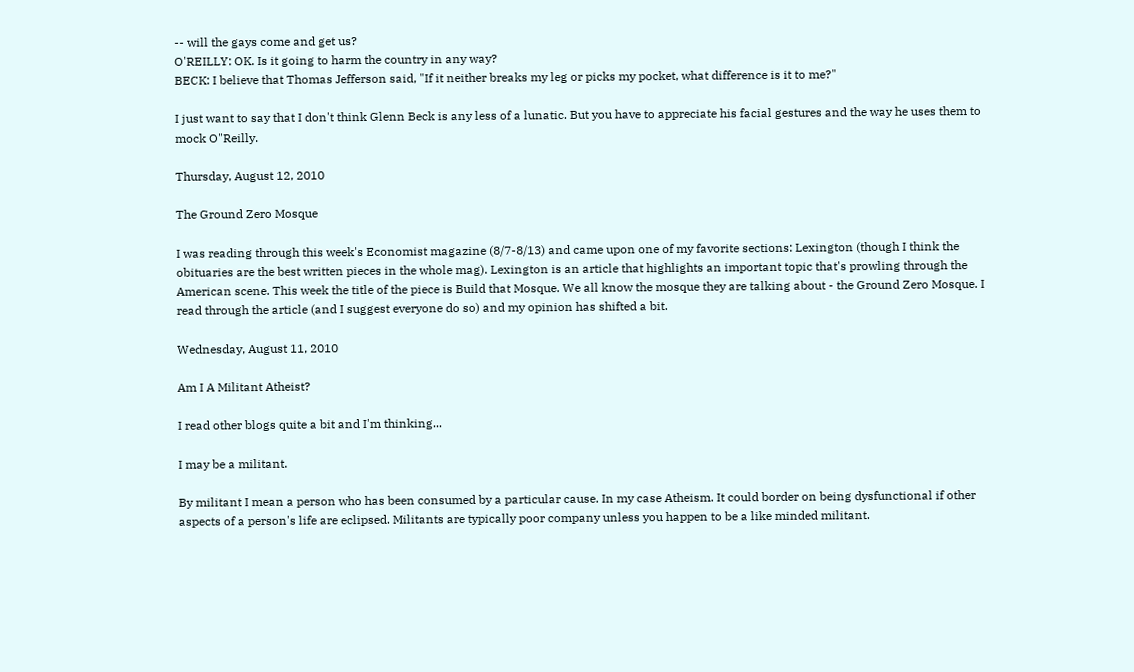-- will the gays come and get us?
O'REILLY: OK. Is it going to harm the country in any way?
BECK: I believe that Thomas Jefferson said, "If it neither breaks my leg or picks my pocket, what difference is it to me?"

I just want to say that I don't think Glenn Beck is any less of a lunatic. But you have to appreciate his facial gestures and the way he uses them to mock O"Reilly.

Thursday, August 12, 2010

The Ground Zero Mosque

I was reading through this week's Economist magazine (8/7-8/13) and came upon one of my favorite sections: Lexington (though I think the obituaries are the best written pieces in the whole mag). Lexington is an article that highlights an important topic that's prowling through the American scene. This week the title of the piece is Build that Mosque. We all know the mosque they are talking about - the Ground Zero Mosque. I read through the article (and I suggest everyone do so) and my opinion has shifted a bit.

Wednesday, August 11, 2010

Am I A Militant Atheist?

I read other blogs quite a bit and I'm thinking...

I may be a militant.

By militant I mean a person who has been consumed by a particular cause. In my case Atheism. It could border on being dysfunctional if other aspects of a person's life are eclipsed. Militants are typically poor company unless you happen to be a like minded militant.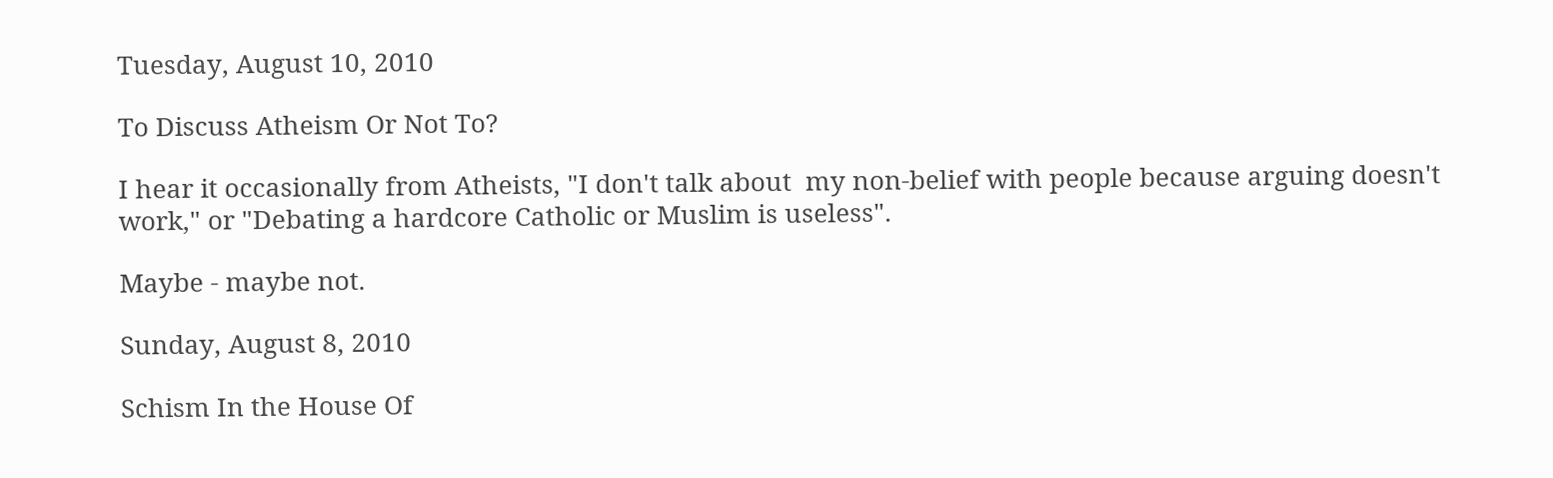Tuesday, August 10, 2010

To Discuss Atheism Or Not To?

I hear it occasionally from Atheists, "I don't talk about  my non-belief with people because arguing doesn't work," or "Debating a hardcore Catholic or Muslim is useless".

Maybe - maybe not.

Sunday, August 8, 2010

Schism In the House Of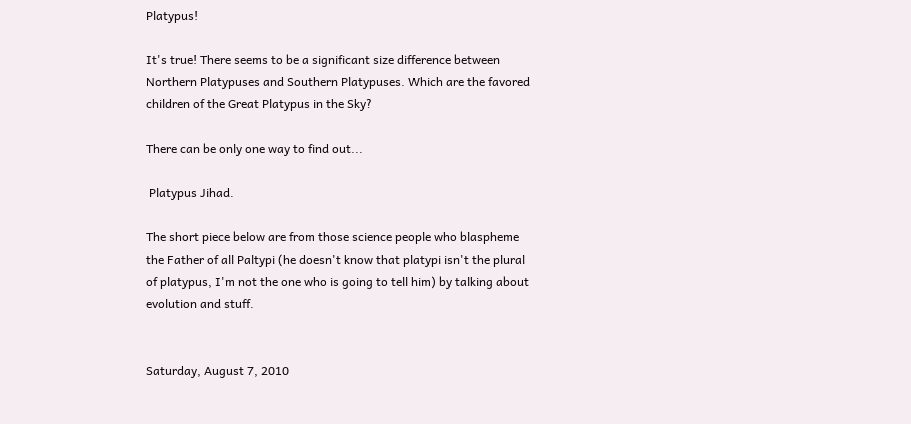Platypus!

It's true! There seems to be a significant size difference between Northern Platypuses and Southern Platypuses. Which are the favored children of the Great Platypus in the Sky?

There can be only one way to find out...

 Platypus Jihad.

The short piece below are from those science people who blaspheme the Father of all Paltypi (he doesn't know that platypi isn't the plural of platypus, I'm not the one who is going to tell him) by talking about evolution and stuff.


Saturday, August 7, 2010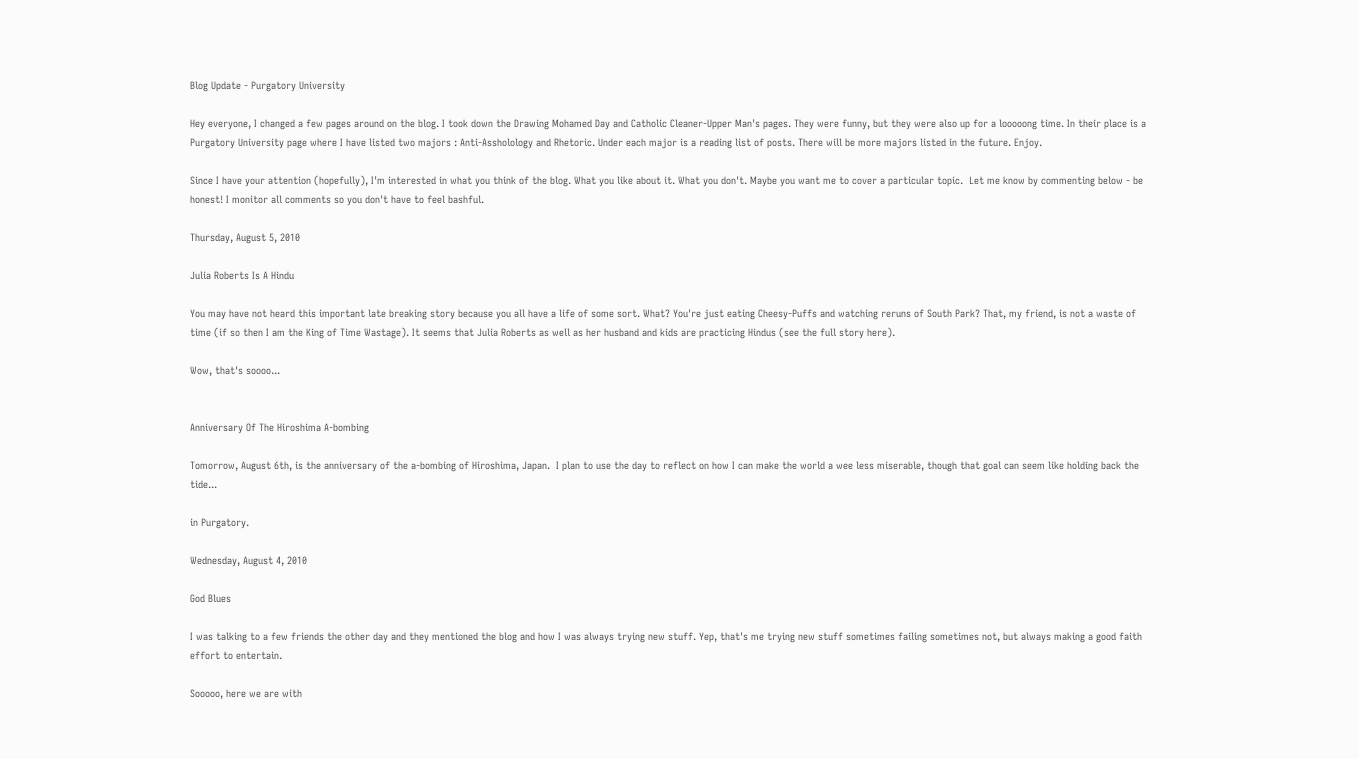Blog Update - Purgatory University

Hey everyone, I changed a few pages around on the blog. I took down the Drawing Mohamed Day and Catholic Cleaner-Upper Man's pages. They were funny, but they were also up for a looooong time. In their place is a Purgatory University page where I have listed two majors : Anti-Assholology and Rhetoric. Under each major is a reading list of posts. There will be more majors listed in the future. Enjoy.

Since I have your attention (hopefully), I'm interested in what you think of the blog. What you like about it. What you don't. Maybe you want me to cover a particular topic.  Let me know by commenting below - be honest! I monitor all comments so you don't have to feel bashful.

Thursday, August 5, 2010

Julia Roberts Is A Hindu

You may have not heard this important late breaking story because you all have a life of some sort. What? You're just eating Cheesy-Puffs and watching reruns of South Park? That, my friend, is not a waste of time (if so then I am the King of Time Wastage). It seems that Julia Roberts as well as her husband and kids are practicing Hindus (see the full story here).

Wow, that's soooo...


Anniversary Of The Hiroshima A-bombing

Tomorrow, August 6th, is the anniversary of the a-bombing of Hiroshima, Japan.  I plan to use the day to reflect on how I can make the world a wee less miserable, though that goal can seem like holding back the tide...

in Purgatory.

Wednesday, August 4, 2010

God Blues

I was talking to a few friends the other day and they mentioned the blog and how I was always trying new stuff. Yep, that's me trying new stuff sometimes failing sometimes not, but always making a good faith effort to entertain.

Sooooo, here we are with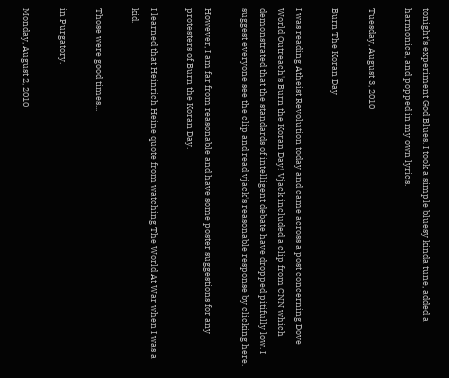tonight's experiment God Blues. I took a simple bluesy kinda tune, added a harmonica, and popped in my own lyrics.

Tuesday, August 3, 2010

Burn The Koran Day

I was reading Atheist Revolution today and came across a post concerning Dove World Outreach's Burn the Koran Day! Vjack included a clip from CNN which demonstrated that the standards of intelligent debate have dropped pitifully low. I suggest everyone see the clip and read vjack's reasonable response by clicking here.

However, I am far from reasonable and have some poster suggestions for any protesters of Burn the Koran Day.

I learned that Heinrich Heine quote from watching The World At War when I was a kid.

Those were good times...

in Purgatory.

Monday, August 2, 2010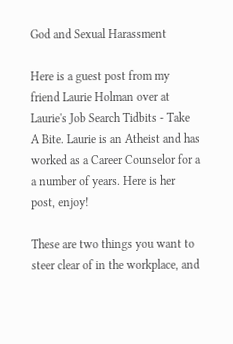God and Sexual Harassment

Here is a guest post from my friend Laurie Holman over at Laurie's Job Search Tidbits - Take A Bite. Laurie is an Atheist and has worked as a Career Counselor for a a number of years. Here is her post, enjoy!

These are two things you want to steer clear of in the workplace, and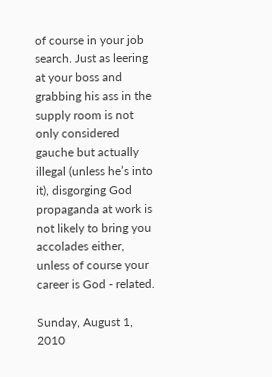of course in your job search. Just as leering at your boss and grabbing his ass in the supply room is not only considered gauche but actually illegal (unless he’s into it), disgorging God propaganda at work is not likely to bring you accolades either, unless of course your career is God - related.

Sunday, August 1, 2010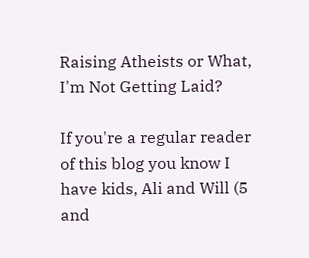Raising Atheists or What, I'm Not Getting Laid?

If you're a regular reader of this blog you know I have kids, Ali and Will (5 and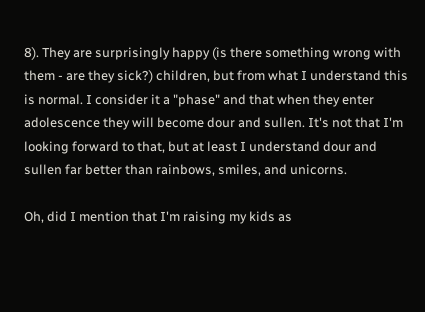8). They are surprisingly happy (is there something wrong with them - are they sick?) children, but from what I understand this is normal. I consider it a "phase" and that when they enter adolescence they will become dour and sullen. It's not that I'm looking forward to that, but at least I understand dour and sullen far better than rainbows, smiles, and unicorns.

Oh, did I mention that I'm raising my kids as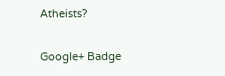Atheists?

Google+ Badge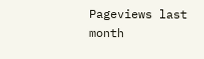Pageviews last month